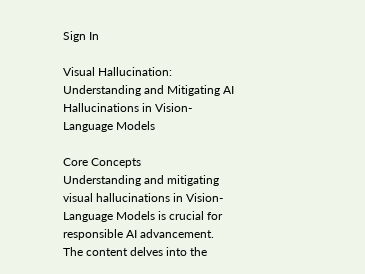Sign In

Visual Hallucination: Understanding and Mitigating AI Hallucinations in Vision-Language Models

Core Concepts
Understanding and mitigating visual hallucinations in Vision-Language Models is crucial for responsible AI advancement.
The content delves into the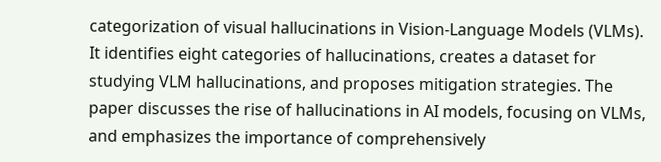categorization of visual hallucinations in Vision-Language Models (VLMs). It identifies eight categories of hallucinations, creates a dataset for studying VLM hallucinations, and proposes mitigation strategies. The paper discusses the rise of hallucinations in AI models, focusing on VLMs, and emphasizes the importance of comprehensively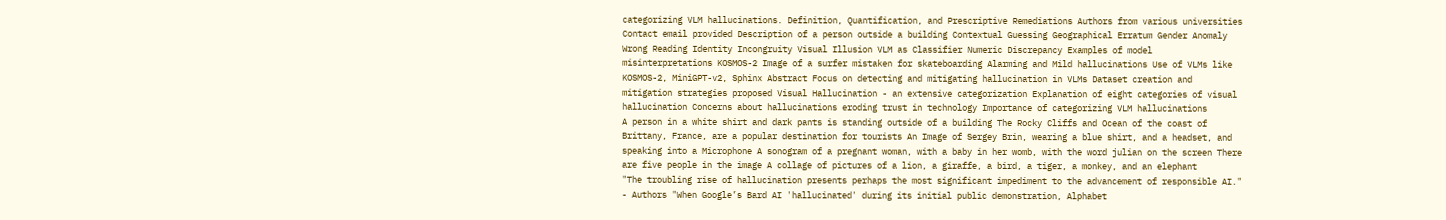categorizing VLM hallucinations. Definition, Quantification, and Prescriptive Remediations Authors from various universities Contact email provided Description of a person outside a building Contextual Guessing Geographical Erratum Gender Anomaly Wrong Reading Identity Incongruity Visual Illusion VLM as Classifier Numeric Discrepancy Examples of model misinterpretations KOSMOS-2 Image of a surfer mistaken for skateboarding Alarming and Mild hallucinations Use of VLMs like KOSMOS-2, MiniGPT-v2, Sphinx Abstract Focus on detecting and mitigating hallucination in VLMs Dataset creation and mitigation strategies proposed Visual Hallucination - an extensive categorization Explanation of eight categories of visual hallucination Concerns about hallucinations eroding trust in technology Importance of categorizing VLM hallucinations
A person in a white shirt and dark pants is standing outside of a building The Rocky Cliffs and Ocean of the coast of Brittany, France, are a popular destination for tourists An Image of Sergey Brin, wearing a blue shirt, and a headset, and speaking into a Microphone A sonogram of a pregnant woman, with a baby in her womb, with the word julian on the screen There are five people in the image A collage of pictures of a lion, a giraffe, a bird, a tiger, a monkey, and an elephant
"The troubling rise of hallucination presents perhaps the most significant impediment to the advancement of responsible AI." - Authors "When Google’s Bard AI 'hallucinated' during its initial public demonstration, Alphabet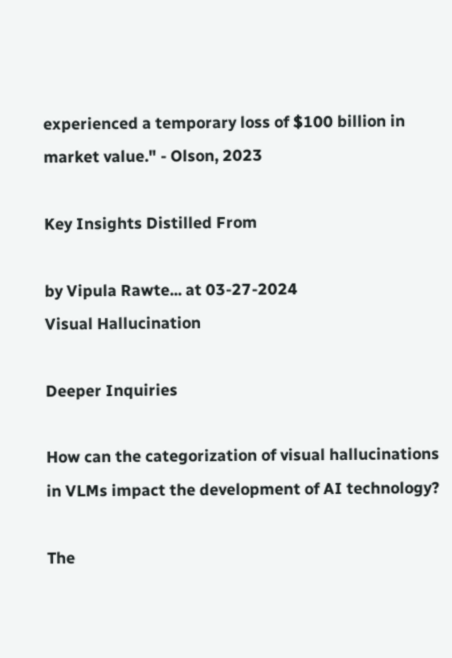experienced a temporary loss of $100 billion in market value." - Olson, 2023

Key Insights Distilled From

by Vipula Rawte... at 03-27-2024
Visual Hallucination

Deeper Inquiries

How can the categorization of visual hallucinations in VLMs impact the development of AI technology?

The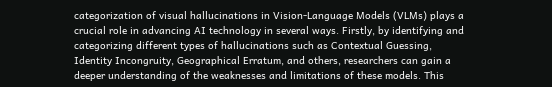categorization of visual hallucinations in Vision-Language Models (VLMs) plays a crucial role in advancing AI technology in several ways. Firstly, by identifying and categorizing different types of hallucinations such as Contextual Guessing, Identity Incongruity, Geographical Erratum, and others, researchers can gain a deeper understanding of the weaknesses and limitations of these models. This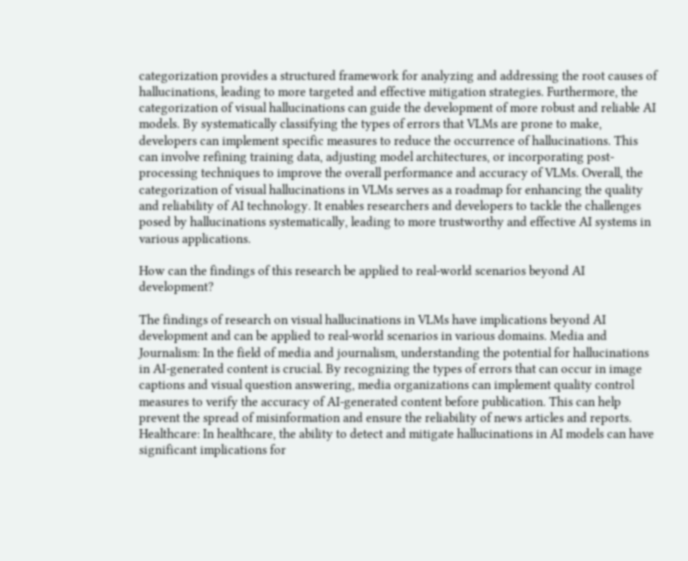categorization provides a structured framework for analyzing and addressing the root causes of hallucinations, leading to more targeted and effective mitigation strategies. Furthermore, the categorization of visual hallucinations can guide the development of more robust and reliable AI models. By systematically classifying the types of errors that VLMs are prone to make, developers can implement specific measures to reduce the occurrence of hallucinations. This can involve refining training data, adjusting model architectures, or incorporating post-processing techniques to improve the overall performance and accuracy of VLMs. Overall, the categorization of visual hallucinations in VLMs serves as a roadmap for enhancing the quality and reliability of AI technology. It enables researchers and developers to tackle the challenges posed by hallucinations systematically, leading to more trustworthy and effective AI systems in various applications.

How can the findings of this research be applied to real-world scenarios beyond AI development?

The findings of research on visual hallucinations in VLMs have implications beyond AI development and can be applied to real-world scenarios in various domains. Media and Journalism: In the field of media and journalism, understanding the potential for hallucinations in AI-generated content is crucial. By recognizing the types of errors that can occur in image captions and visual question answering, media organizations can implement quality control measures to verify the accuracy of AI-generated content before publication. This can help prevent the spread of misinformation and ensure the reliability of news articles and reports. Healthcare: In healthcare, the ability to detect and mitigate hallucinations in AI models can have significant implications for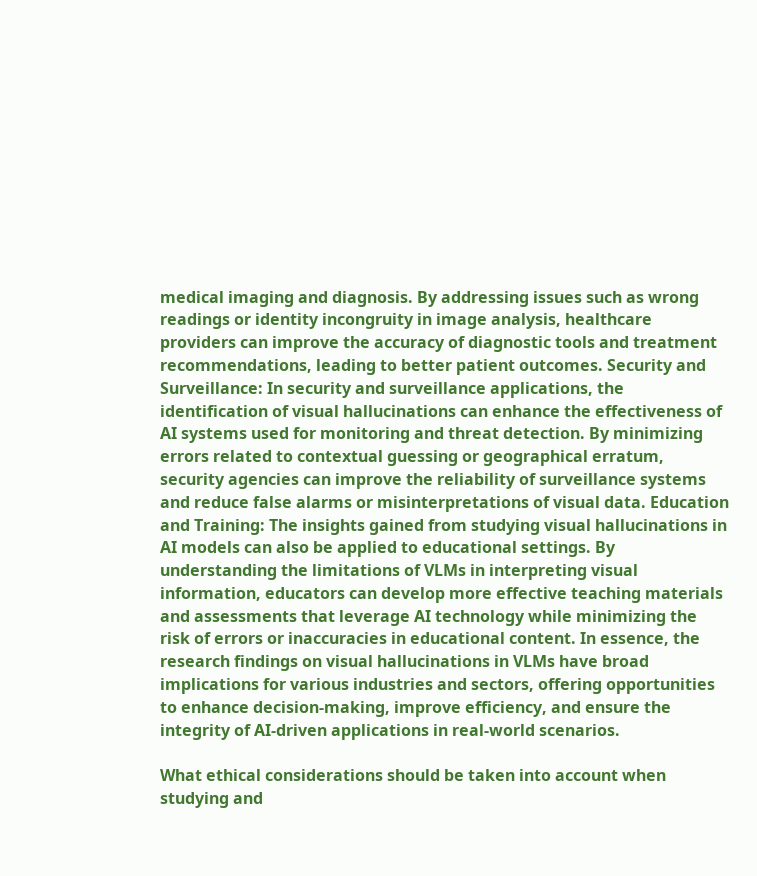medical imaging and diagnosis. By addressing issues such as wrong readings or identity incongruity in image analysis, healthcare providers can improve the accuracy of diagnostic tools and treatment recommendations, leading to better patient outcomes. Security and Surveillance: In security and surveillance applications, the identification of visual hallucinations can enhance the effectiveness of AI systems used for monitoring and threat detection. By minimizing errors related to contextual guessing or geographical erratum, security agencies can improve the reliability of surveillance systems and reduce false alarms or misinterpretations of visual data. Education and Training: The insights gained from studying visual hallucinations in AI models can also be applied to educational settings. By understanding the limitations of VLMs in interpreting visual information, educators can develop more effective teaching materials and assessments that leverage AI technology while minimizing the risk of errors or inaccuracies in educational content. In essence, the research findings on visual hallucinations in VLMs have broad implications for various industries and sectors, offering opportunities to enhance decision-making, improve efficiency, and ensure the integrity of AI-driven applications in real-world scenarios.

What ethical considerations should be taken into account when studying and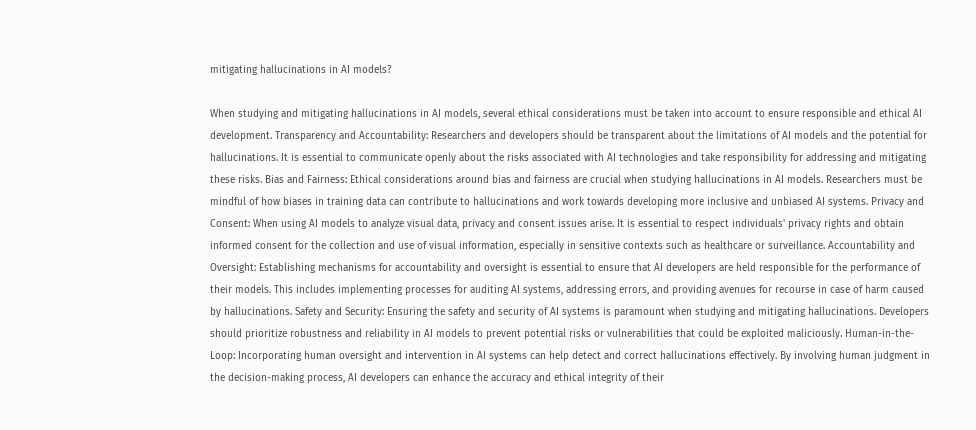mitigating hallucinations in AI models?

When studying and mitigating hallucinations in AI models, several ethical considerations must be taken into account to ensure responsible and ethical AI development. Transparency and Accountability: Researchers and developers should be transparent about the limitations of AI models and the potential for hallucinations. It is essential to communicate openly about the risks associated with AI technologies and take responsibility for addressing and mitigating these risks. Bias and Fairness: Ethical considerations around bias and fairness are crucial when studying hallucinations in AI models. Researchers must be mindful of how biases in training data can contribute to hallucinations and work towards developing more inclusive and unbiased AI systems. Privacy and Consent: When using AI models to analyze visual data, privacy and consent issues arise. It is essential to respect individuals' privacy rights and obtain informed consent for the collection and use of visual information, especially in sensitive contexts such as healthcare or surveillance. Accountability and Oversight: Establishing mechanisms for accountability and oversight is essential to ensure that AI developers are held responsible for the performance of their models. This includes implementing processes for auditing AI systems, addressing errors, and providing avenues for recourse in case of harm caused by hallucinations. Safety and Security: Ensuring the safety and security of AI systems is paramount when studying and mitigating hallucinations. Developers should prioritize robustness and reliability in AI models to prevent potential risks or vulnerabilities that could be exploited maliciously. Human-in-the-Loop: Incorporating human oversight and intervention in AI systems can help detect and correct hallucinations effectively. By involving human judgment in the decision-making process, AI developers can enhance the accuracy and ethical integrity of their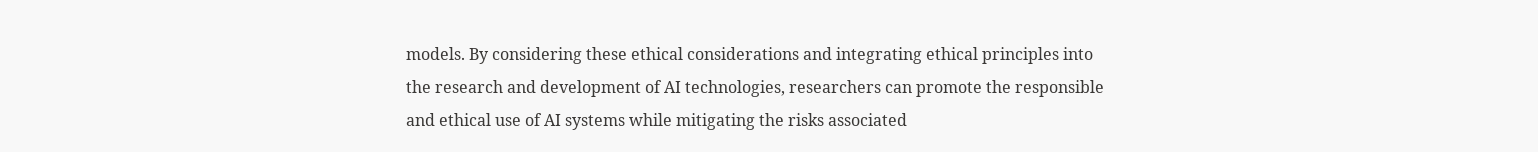models. By considering these ethical considerations and integrating ethical principles into the research and development of AI technologies, researchers can promote the responsible and ethical use of AI systems while mitigating the risks associated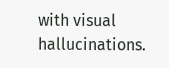with visual hallucinations.